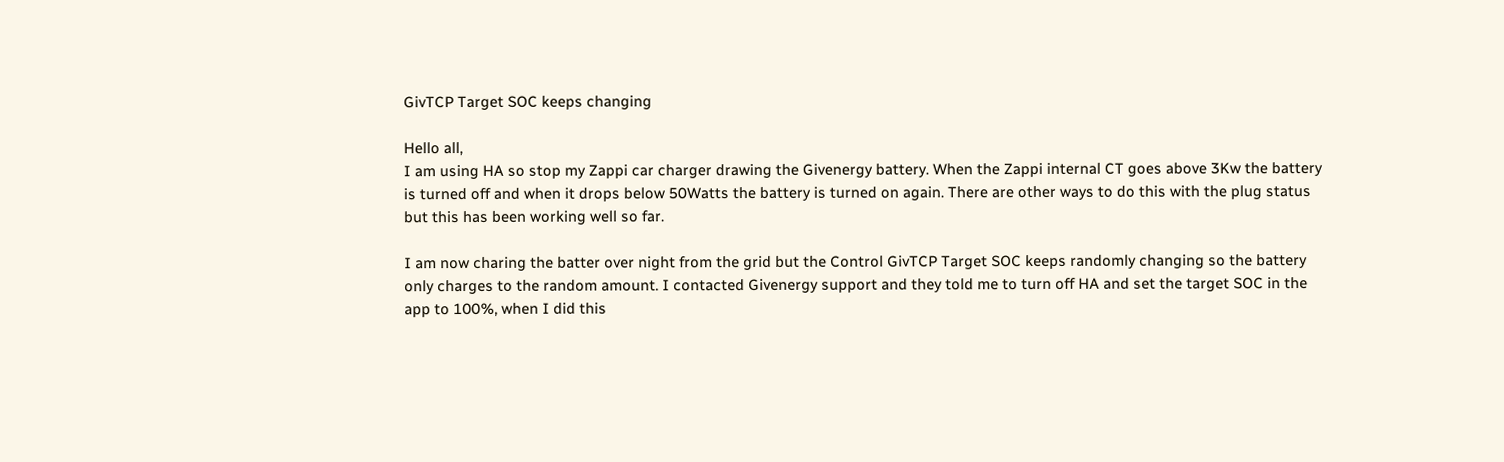GivTCP Target SOC keeps changing

Hello all,
I am using HA so stop my Zappi car charger drawing the Givenergy battery. When the Zappi internal CT goes above 3Kw the battery is turned off and when it drops below 50Watts the battery is turned on again. There are other ways to do this with the plug status but this has been working well so far.

I am now charing the batter over night from the grid but the Control GivTCP Target SOC keeps randomly changing so the battery only charges to the random amount. I contacted Givenergy support and they told me to turn off HA and set the target SOC in the app to 100%, when I did this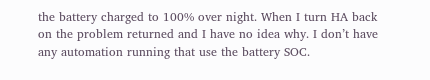the battery charged to 100% over night. When I turn HA back on the problem returned and I have no idea why. I don’t have any automation running that use the battery SOC.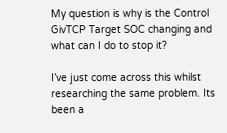My question is why is the Control GivTCP Target SOC changing and what can I do to stop it?

I’ve just come across this whilst researching the same problem. Its been a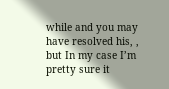while and you may have resolved his, , but In my case I’m pretty sure it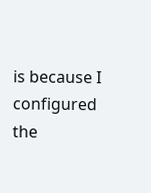is because I configured the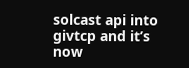solcast api into givtcp and it’s now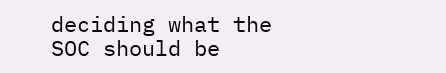deciding what the SOC should be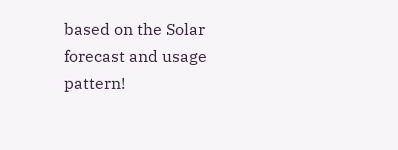based on the Solar forecast and usage pattern!